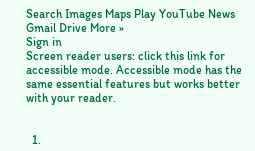Search Images Maps Play YouTube News Gmail Drive More »
Sign in
Screen reader users: click this link for accessible mode. Accessible mode has the same essential features but works better with your reader.


  1.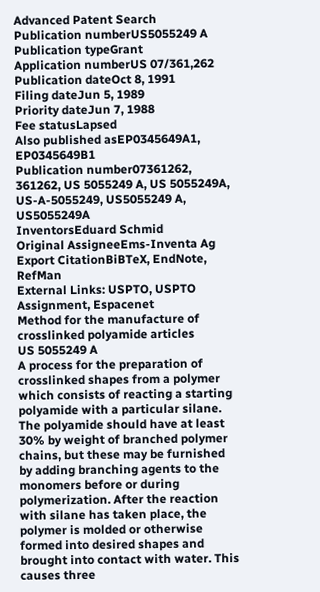Advanced Patent Search
Publication numberUS5055249 A
Publication typeGrant
Application numberUS 07/361,262
Publication dateOct 8, 1991
Filing dateJun 5, 1989
Priority dateJun 7, 1988
Fee statusLapsed
Also published asEP0345649A1, EP0345649B1
Publication number07361262, 361262, US 5055249 A, US 5055249A, US-A-5055249, US5055249 A, US5055249A
InventorsEduard Schmid
Original AssigneeEms-Inventa Ag
Export CitationBiBTeX, EndNote, RefMan
External Links: USPTO, USPTO Assignment, Espacenet
Method for the manufacture of crosslinked polyamide articles
US 5055249 A
A process for the preparation of crosslinked shapes from a polymer which consists of reacting a starting polyamide with a particular silane. The polyamide should have at least 30% by weight of branched polymer chains, but these may be furnished by adding branching agents to the monomers before or during polymerization. After the reaction with silane has taken place, the polymer is molded or otherwise formed into desired shapes and brought into contact with water. This causes three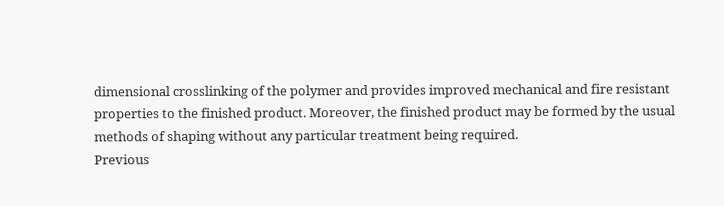dimensional crosslinking of the polymer and provides improved mechanical and fire resistant properties to the finished product. Moreover, the finished product may be formed by the usual methods of shaping without any particular treatment being required.
Previous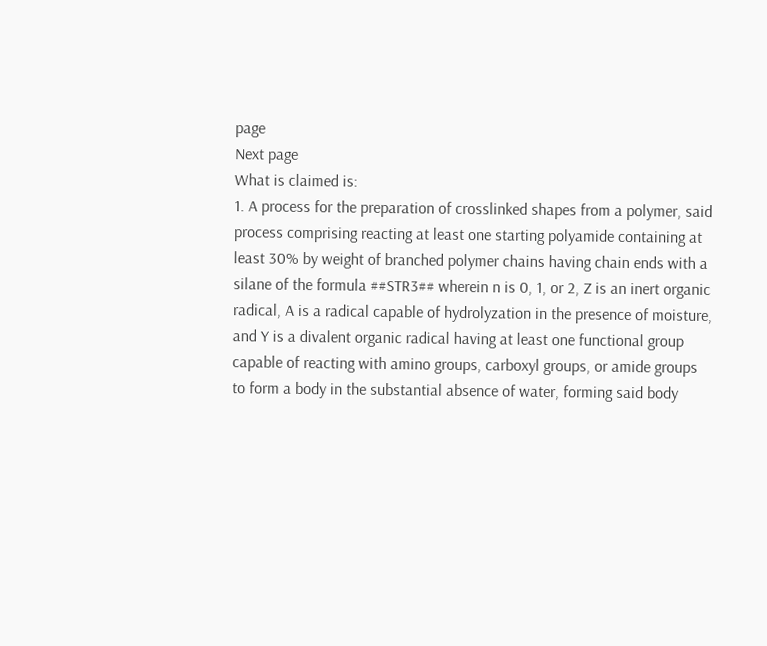page
Next page
What is claimed is:
1. A process for the preparation of crosslinked shapes from a polymer, said process comprising reacting at least one starting polyamide containing at least 30% by weight of branched polymer chains having chain ends with a silane of the formula ##STR3## wherein n is 0, 1, or 2, Z is an inert organic radical, A is a radical capable of hydrolyzation in the presence of moisture, and Y is a divalent organic radical having at least one functional group capable of reacting with amino groups, carboxyl groups, or amide groups to form a body in the substantial absence of water, forming said body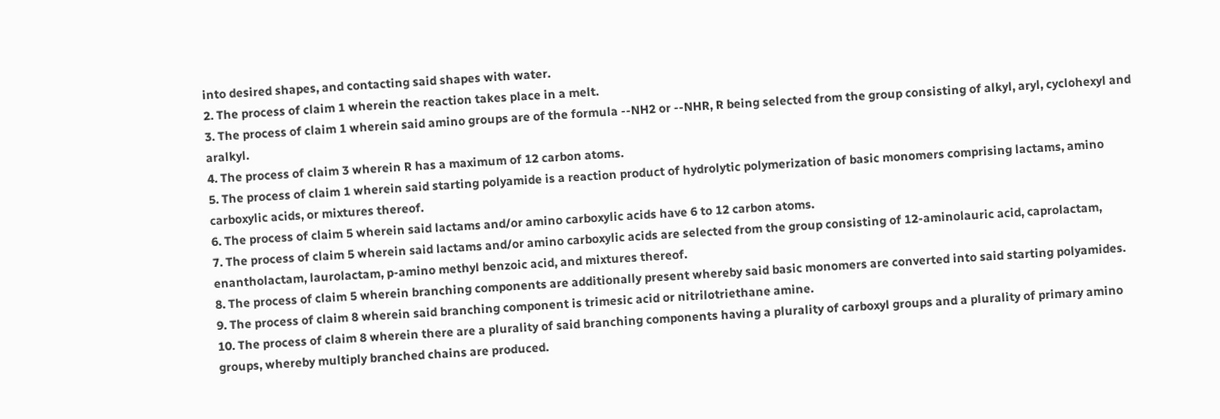into desired shapes, and contacting said shapes with water.
2. The process of claim 1 wherein the reaction takes place in a melt.
3. The process of claim 1 wherein said amino groups are of the formula --NH2 or --NHR, R being selected from the group consisting of alkyl, aryl, cyclohexyl and aralkyl.
4. The process of claim 3 wherein R has a maximum of 12 carbon atoms.
5. The process of claim 1 wherein said starting polyamide is a reaction product of hydrolytic polymerization of basic monomers comprising lactams, amino carboxylic acids, or mixtures thereof.
6. The process of claim 5 wherein said lactams and/or amino carboxylic acids have 6 to 12 carbon atoms.
7. The process of claim 5 wherein said lactams and/or amino carboxylic acids are selected from the group consisting of 12-aminolauric acid, caprolactam, enantholactam, laurolactam, p-amino methyl benzoic acid, and mixtures thereof.
8. The process of claim 5 wherein branching components are additionally present whereby said basic monomers are converted into said starting polyamides.
9. The process of claim 8 wherein said branching component is trimesic acid or nitrilotriethane amine.
10. The process of claim 8 wherein there are a plurality of said branching components having a plurality of carboxyl groups and a plurality of primary amino groups, whereby multiply branched chains are produced.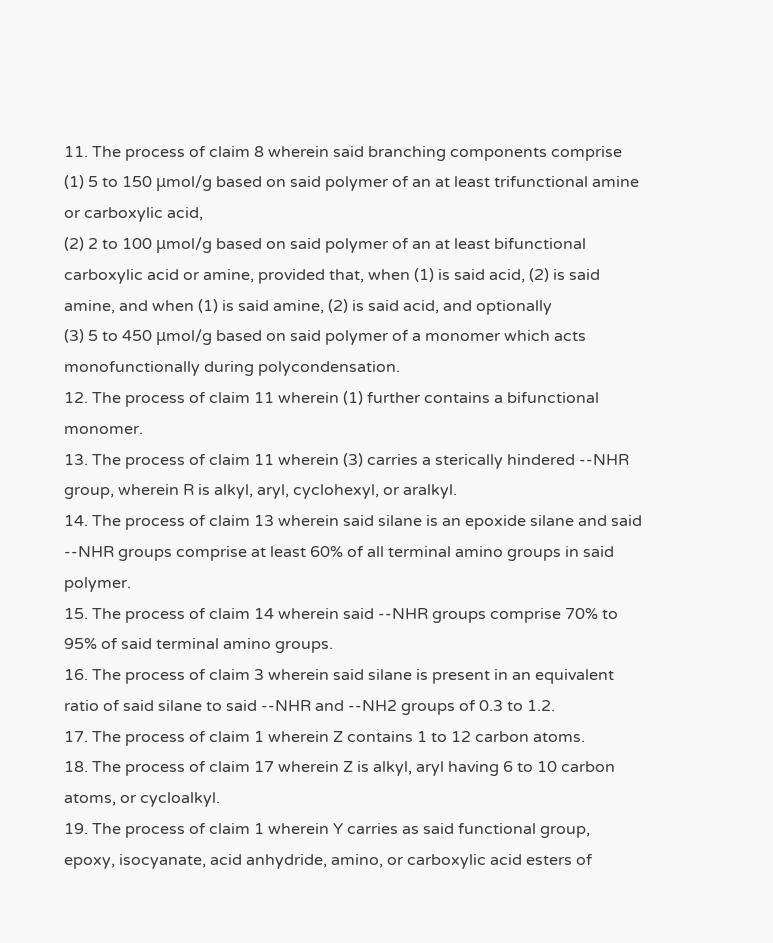11. The process of claim 8 wherein said branching components comprise
(1) 5 to 150 μmol/g based on said polymer of an at least trifunctional amine or carboxylic acid,
(2) 2 to 100 μmol/g based on said polymer of an at least bifunctional carboxylic acid or amine, provided that, when (1) is said acid, (2) is said amine, and when (1) is said amine, (2) is said acid, and optionally
(3) 5 to 450 μmol/g based on said polymer of a monomer which acts monofunctionally during polycondensation.
12. The process of claim 11 wherein (1) further contains a bifunctional monomer.
13. The process of claim 11 wherein (3) carries a sterically hindered --NHR group, wherein R is alkyl, aryl, cyclohexyl, or aralkyl.
14. The process of claim 13 wherein said silane is an epoxide silane and said --NHR groups comprise at least 60% of all terminal amino groups in said polymer.
15. The process of claim 14 wherein said --NHR groups comprise 70% to 95% of said terminal amino groups.
16. The process of claim 3 wherein said silane is present in an equivalent ratio of said silane to said --NHR and --NH2 groups of 0.3 to 1.2.
17. The process of claim 1 wherein Z contains 1 to 12 carbon atoms.
18. The process of claim 17 wherein Z is alkyl, aryl having 6 to 10 carbon atoms, or cycloalkyl.
19. The process of claim 1 wherein Y carries as said functional group, epoxy, isocyanate, acid anhydride, amino, or carboxylic acid esters of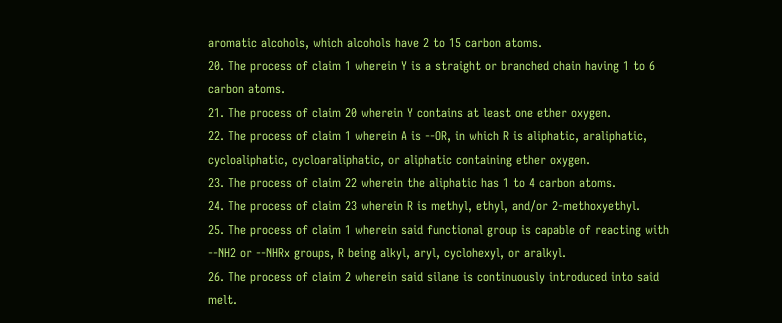aromatic alcohols, which alcohols have 2 to 15 carbon atoms.
20. The process of claim 1 wherein Y is a straight or branched chain having 1 to 6 carbon atoms.
21. The process of claim 20 wherein Y contains at least one ether oxygen.
22. The process of claim 1 wherein A is --OR, in which R is aliphatic, araliphatic, cycloaliphatic, cycloaraliphatic, or aliphatic containing ether oxygen.
23. The process of claim 22 wherein the aliphatic has 1 to 4 carbon atoms.
24. The process of claim 23 wherein R is methyl, ethyl, and/or 2-methoxyethyl.
25. The process of claim 1 wherein said functional group is capable of reacting with --NH2 or --NHRx groups, R being alkyl, aryl, cyclohexyl, or aralkyl.
26. The process of claim 2 wherein said silane is continuously introduced into said melt.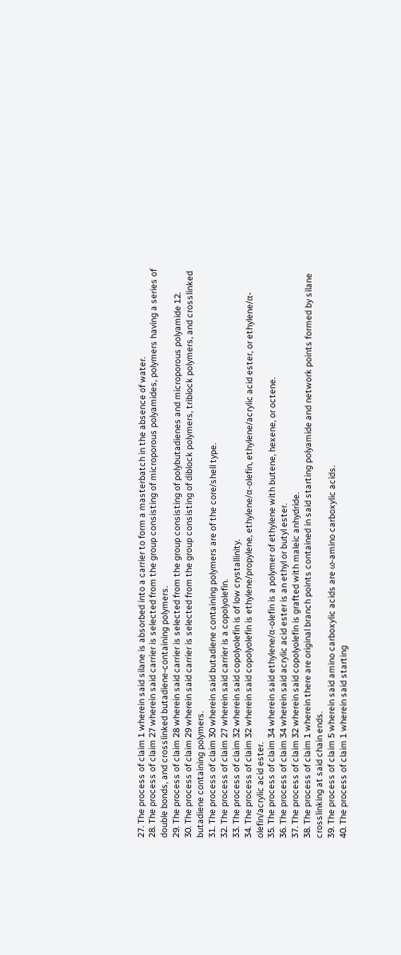27. The process of claim 1 wherein said silane is absorbed into a carrier to form a masterbatch in the absence of water.
28. The process of claim 27 wherein said carrier is selected from the group consisting of microporous polyamides, polymers having a series of double bonds, and crosslinked butadiene-containing polymers.
29. The process of claim 28 wherein said carrier is selected from the group consisting of polybutadienes and microporous polyamide 12.
30. The process of claim 29 wherein said carrier is selected from the group consisting of diblock polymers, triblock polymers, and crosslinked butadiene containing polymers.
31. The process of claim 30 wherein said butadiene containing polymers are of the core/shell type.
32. The process of claim 27 wherein said carrier is a copolyolefin.
33. The process of claim 32 wherein said copolyolefin is of low crystallinity.
34. The process of claim 32 wherein said copolyolefin is ethylene/propylene, ethylene/α-olefin, ethylene/acrylic acid ester, or ethylene/α-olefin/acrylic acid ester.
35. The process of claim 34 wherein said ethylene/α-olefin is a polymer of ethylene with butene, hexene, or octene.
36. The process of claim 34 wherein said acrylic acid ester is an ethyl or butyl ester.
37. The process of claim 32 wherein said copolyolefin is grafted with maleic anhydride.
38. The process of claim 1 wherein there are original branch points contained in said starting polyamide and network points formed by silane crosslinking at said chain ends.
39. The process of claim 5 wherein said amino carboxylic acids are ω-amino carboxylic acids.
40. The process of claim 1 wherein said starting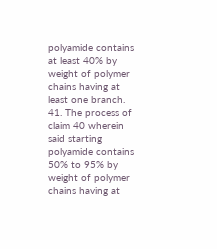polyamide contains at least 40% by weight of polymer chains having at least one branch.
41. The process of claim 40 wherein said starting polyamide contains 50% to 95% by weight of polymer chains having at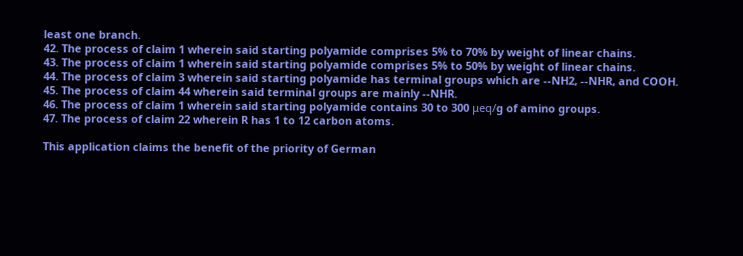least one branch.
42. The process of claim 1 wherein said starting polyamide comprises 5% to 70% by weight of linear chains.
43. The process of claim 1 wherein said starting polyamide comprises 5% to 50% by weight of linear chains.
44. The process of claim 3 wherein said starting polyamide has terminal groups which are --NH2, --NHR, and COOH.
45. The process of claim 44 wherein said terminal groups are mainly --NHR.
46. The process of claim 1 wherein said starting polyamide contains 30 to 300 μeq/g of amino groups.
47. The process of claim 22 wherein R has 1 to 12 carbon atoms.

This application claims the benefit of the priority of German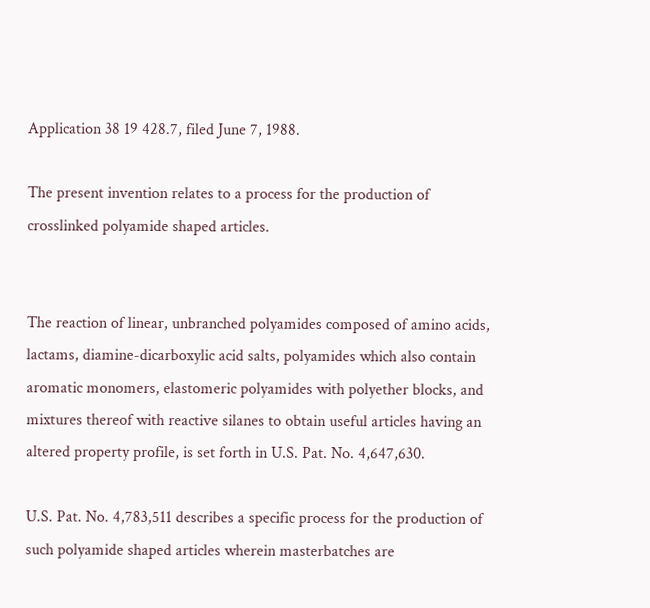Application 38 19 428.7, filed June 7, 1988.

The present invention relates to a process for the production of crosslinked polyamide shaped articles.


The reaction of linear, unbranched polyamides composed of amino acids, lactams, diamine-dicarboxylic acid salts, polyamides which also contain aromatic monomers, elastomeric polyamides with polyether blocks, and mixtures thereof with reactive silanes to obtain useful articles having an altered property profile, is set forth in U.S. Pat. No. 4,647,630.

U.S. Pat. No. 4,783,511 describes a specific process for the production of such polyamide shaped articles wherein masterbatches are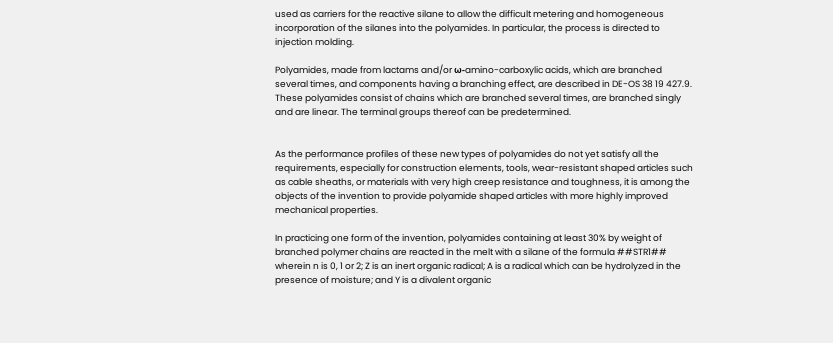used as carriers for the reactive silane to allow the difficult metering and homogeneous incorporation of the silanes into the polyamides. In particular, the process is directed to injection molding.

Polyamides, made from lactams and/or ω-amino-carboxylic acids, which are branched several times, and components having a branching effect, are described in DE-OS 38 19 427.9. These polyamides consist of chains which are branched several times, are branched singly and are linear. The terminal groups thereof can be predetermined.


As the performance profiles of these new types of polyamides do not yet satisfy all the requirements, especially for construction elements, tools, wear-resistant shaped articles such as cable sheaths, or materials with very high creep resistance and toughness, it is among the objects of the invention to provide polyamide shaped articles with more highly improved mechanical properties.

In practicing one form of the invention, polyamides containing at least 30% by weight of branched polymer chains are reacted in the melt with a silane of the formula ##STR1## wherein n is 0, 1 or 2; Z is an inert organic radical; A is a radical which can be hydrolyzed in the presence of moisture; and Y is a divalent organic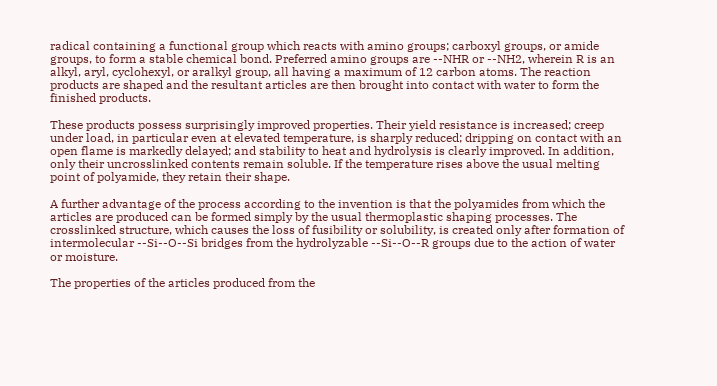radical containing a functional group which reacts with amino groups; carboxyl groups, or amide groups, to form a stable chemical bond. Preferred amino groups are --NHR or --NH2, wherein R is an alkyl, aryl, cyclohexyl, or aralkyl group, all having a maximum of 12 carbon atoms. The reaction products are shaped and the resultant articles are then brought into contact with water to form the finished products.

These products possess surprisingly improved properties. Their yield resistance is increased; creep under load, in particular even at elevated temperature, is sharply reduced; dripping on contact with an open flame is markedly delayed; and stability to heat and hydrolysis is clearly improved. In addition, only their uncrosslinked contents remain soluble. If the temperature rises above the usual melting point of polyamide, they retain their shape.

A further advantage of the process according to the invention is that the polyamides from which the articles are produced can be formed simply by the usual thermoplastic shaping processes. The crosslinked structure, which causes the loss of fusibility or solubility, is created only after formation of intermolecular --Si--O--Si bridges from the hydrolyzable --Si--O--R groups due to the action of water or moisture.

The properties of the articles produced from the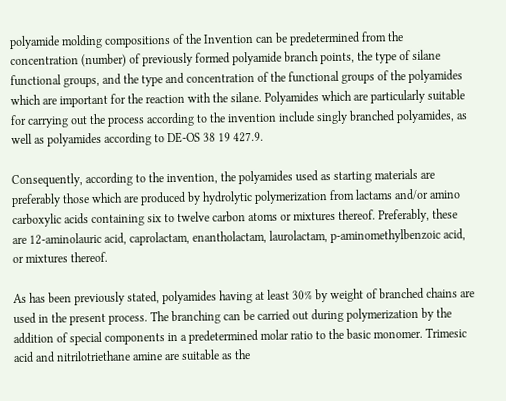polyamide molding compositions of the Invention can be predetermined from the concentration (number) of previously formed polyamide branch points, the type of silane functional groups, and the type and concentration of the functional groups of the polyamides which are important for the reaction with the silane. Polyamides which are particularly suitable for carrying out the process according to the invention include singly branched polyamides, as well as polyamides according to DE-OS 38 19 427.9.

Consequently, according to the invention, the polyamides used as starting materials are preferably those which are produced by hydrolytic polymerization from lactams and/or amino carboxylic acids containing six to twelve carbon atoms or mixtures thereof. Preferably, these are 12-aminolauric acid, caprolactam, enantholactam, laurolactam, p-aminomethylbenzoic acid, or mixtures thereof.

As has been previously stated, polyamides having at least 30% by weight of branched chains are used in the present process. The branching can be carried out during polymerization by the addition of special components in a predetermined molar ratio to the basic monomer. Trimesic acid and nitrilotriethane amine are suitable as the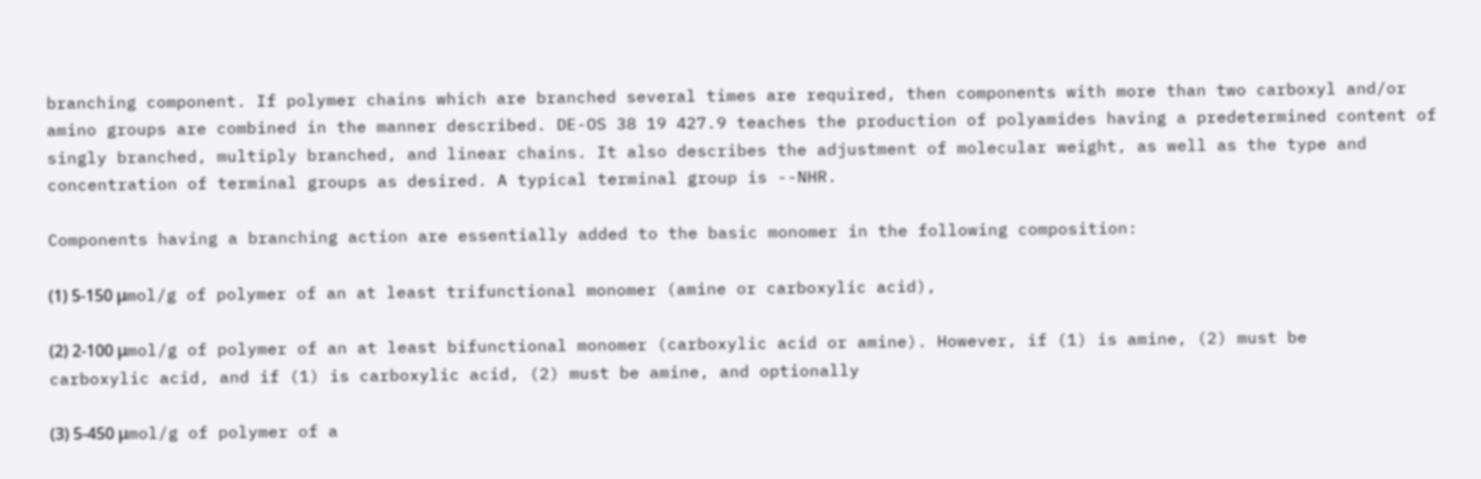branching component. If polymer chains which are branched several times are required, then components with more than two carboxyl and/or amino groups are combined in the manner described. DE-OS 38 19 427.9 teaches the production of polyamides having a predetermined content of singly branched, multiply branched, and linear chains. It also describes the adjustment of molecular weight, as well as the type and concentration of terminal groups as desired. A typical terminal group is --NHR.

Components having a branching action are essentially added to the basic monomer in the following composition:

(1) 5-150 μmol/g of polymer of an at least trifunctional monomer (amine or carboxylic acid),

(2) 2-100 μmol/g of polymer of an at least bifunctional monomer (carboxylic acid or amine). However, if (1) is amine, (2) must be carboxylic acid, and if (1) is carboxylic acid, (2) must be amine, and optionally

(3) 5-450 μmol/g of polymer of a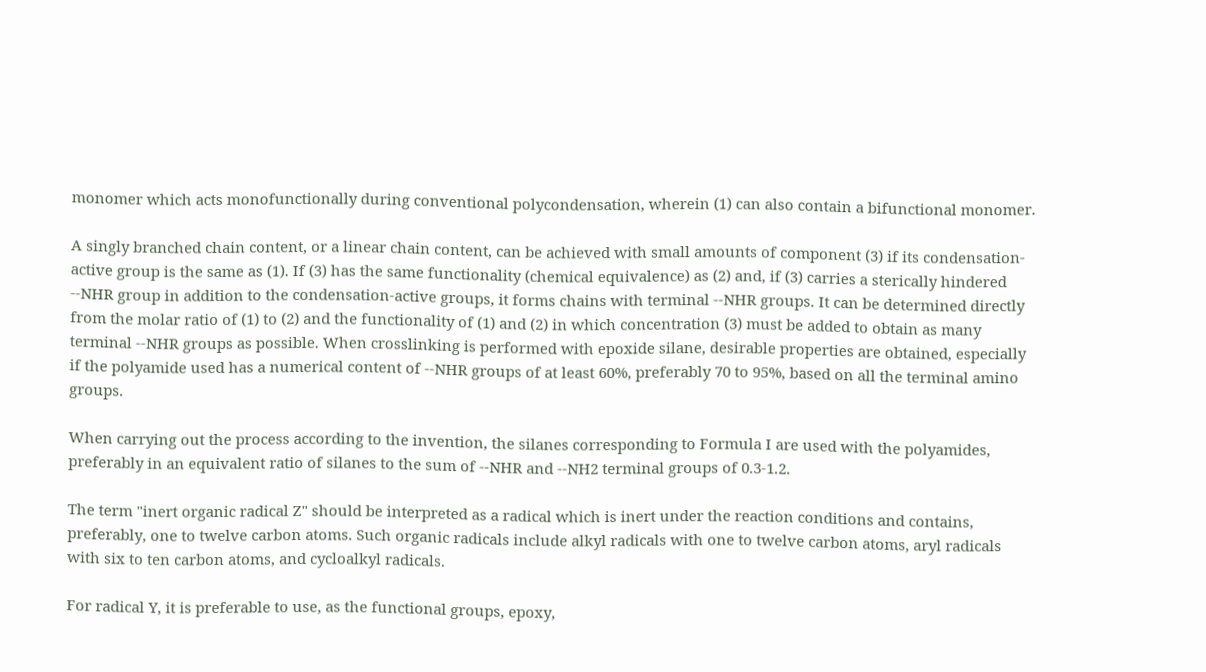monomer which acts monofunctionally during conventional polycondensation, wherein (1) can also contain a bifunctional monomer.

A singly branched chain content, or a linear chain content, can be achieved with small amounts of component (3) if its condensation-active group is the same as (1). If (3) has the same functionality (chemical equivalence) as (2) and, if (3) carries a sterically hindered --NHR group in addition to the condensation-active groups, it forms chains with terminal --NHR groups. It can be determined directly from the molar ratio of (1) to (2) and the functionality of (1) and (2) in which concentration (3) must be added to obtain as many terminal --NHR groups as possible. When crosslinking is performed with epoxide silane, desirable properties are obtained, especially if the polyamide used has a numerical content of --NHR groups of at least 60%, preferably 70 to 95%, based on all the terminal amino groups.

When carrying out the process according to the invention, the silanes corresponding to Formula I are used with the polyamides, preferably in an equivalent ratio of silanes to the sum of --NHR and --NH2 terminal groups of 0.3-1.2.

The term "inert organic radical Z" should be interpreted as a radical which is inert under the reaction conditions and contains, preferably, one to twelve carbon atoms. Such organic radicals include alkyl radicals with one to twelve carbon atoms, aryl radicals with six to ten carbon atoms, and cycloalkyl radicals.

For radical Y, it is preferable to use, as the functional groups, epoxy,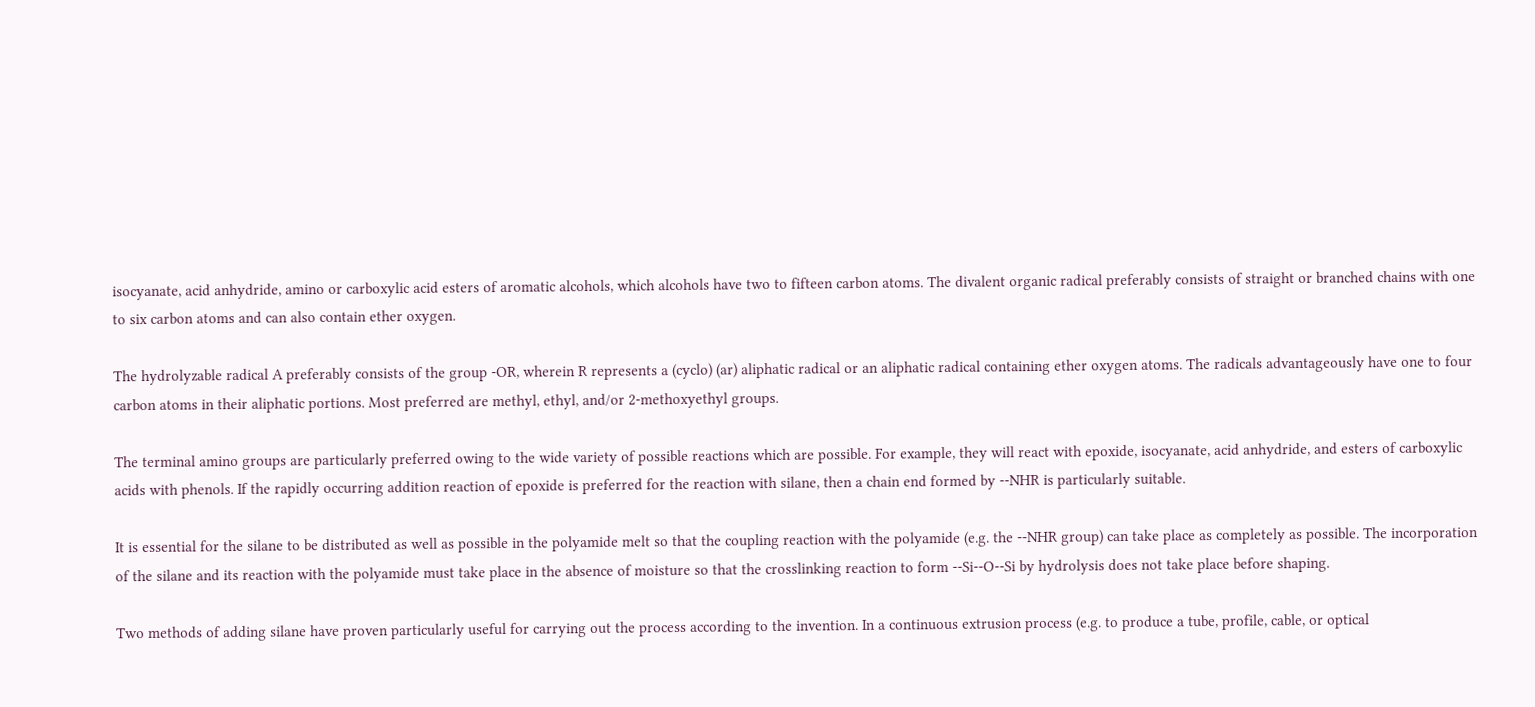isocyanate, acid anhydride, amino or carboxylic acid esters of aromatic alcohols, which alcohols have two to fifteen carbon atoms. The divalent organic radical preferably consists of straight or branched chains with one to six carbon atoms and can also contain ether oxygen.

The hydrolyzable radical A preferably consists of the group -OR, wherein R represents a (cyclo) (ar) aliphatic radical or an aliphatic radical containing ether oxygen atoms. The radicals advantageously have one to four carbon atoms in their aliphatic portions. Most preferred are methyl, ethyl, and/or 2-methoxyethyl groups.

The terminal amino groups are particularly preferred owing to the wide variety of possible reactions which are possible. For example, they will react with epoxide, isocyanate, acid anhydride, and esters of carboxylic acids with phenols. If the rapidly occurring addition reaction of epoxide is preferred for the reaction with silane, then a chain end formed by --NHR is particularly suitable.

It is essential for the silane to be distributed as well as possible in the polyamide melt so that the coupling reaction with the polyamide (e.g. the --NHR group) can take place as completely as possible. The incorporation of the silane and its reaction with the polyamide must take place in the absence of moisture so that the crosslinking reaction to form --Si--O--Si by hydrolysis does not take place before shaping.

Two methods of adding silane have proven particularly useful for carrying out the process according to the invention. In a continuous extrusion process (e.g. to produce a tube, profile, cable, or optical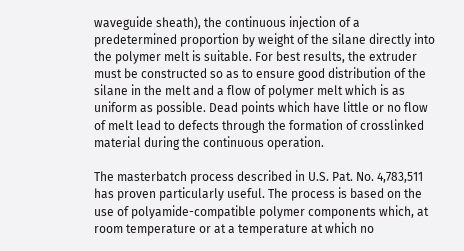waveguide sheath), the continuous injection of a predetermined proportion by weight of the silane directly into the polymer melt is suitable. For best results, the extruder must be constructed so as to ensure good distribution of the silane in the melt and a flow of polymer melt which is as uniform as possible. Dead points which have little or no flow of melt lead to defects through the formation of crosslinked material during the continuous operation.

The masterbatch process described in U.S. Pat. No. 4,783,511 has proven particularly useful. The process is based on the use of polyamide-compatible polymer components which, at room temperature or at a temperature at which no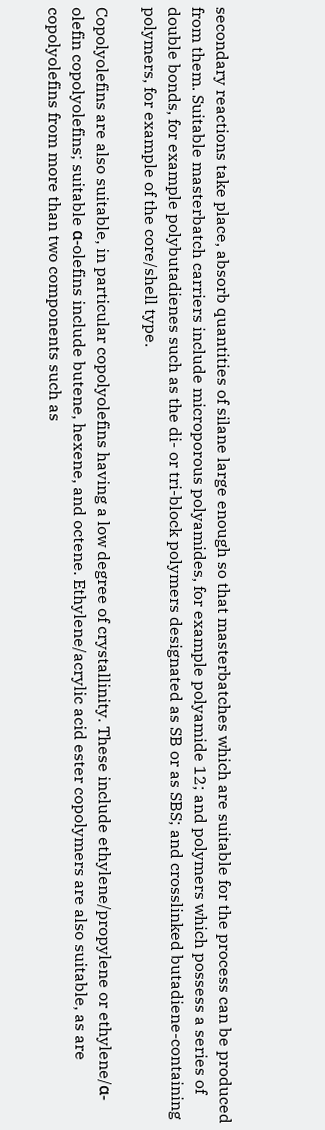secondary reactions take place, absorb quantities of silane large enough so that masterbatches which are suitable for the process can be produced from them. Suitable masterbatch carriers include microporous polyamides, for example polyamide 12; and polymers which possess a series of double bonds, for example polybutadienes such as the di- or tri-block polymers designated as SB or as SBS; and crosslinked butadiene-containing polymers, for example of the core/shell type.

Copolyolefins are also suitable, in particular copolyolefins having a low degree of crystallinity. These include ethylene/propylene or ethylene/α-olefin copolyolefins; suitable α-olefins include butene, hexene, and octene. Ethylene/acrylic acid ester copolymers are also suitable, as are copolyolefins from more than two components such as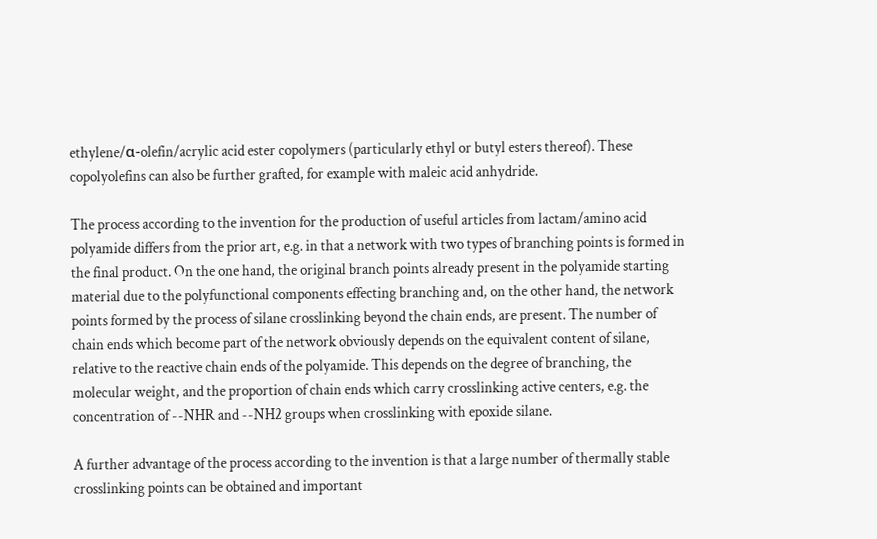ethylene/α-olefin/acrylic acid ester copolymers (particularly ethyl or butyl esters thereof). These copolyolefins can also be further grafted, for example with maleic acid anhydride.

The process according to the invention for the production of useful articles from lactam/amino acid polyamide differs from the prior art, e.g. in that a network with two types of branching points is formed in the final product. On the one hand, the original branch points already present in the polyamide starting material due to the polyfunctional components effecting branching and, on the other hand, the network points formed by the process of silane crosslinking beyond the chain ends, are present. The number of chain ends which become part of the network obviously depends on the equivalent content of silane, relative to the reactive chain ends of the polyamide. This depends on the degree of branching, the molecular weight, and the proportion of chain ends which carry crosslinking active centers, e.g. the concentration of --NHR and --NH2 groups when crosslinking with epoxide silane.

A further advantage of the process according to the invention is that a large number of thermally stable crosslinking points can be obtained and important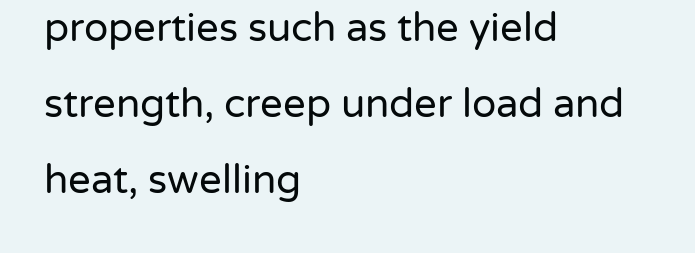properties such as the yield strength, creep under load and heat, swelling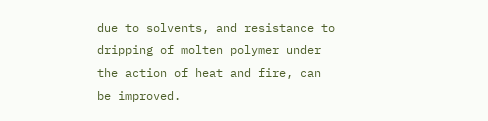due to solvents, and resistance to dripping of molten polymer under the action of heat and fire, can be improved.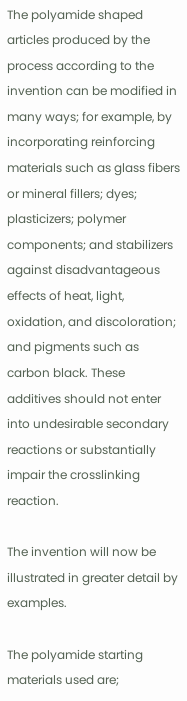The polyamide shaped articles produced by the process according to the invention can be modified in many ways; for example, by incorporating reinforcing materials such as glass fibers or mineral fillers; dyes; plasticizers; polymer components; and stabilizers against disadvantageous effects of heat, light, oxidation, and discoloration; and pigments such as carbon black. These additives should not enter into undesirable secondary reactions or substantially impair the crosslinking reaction.

The invention will now be illustrated in greater detail by examples.

The polyamide starting materials used are;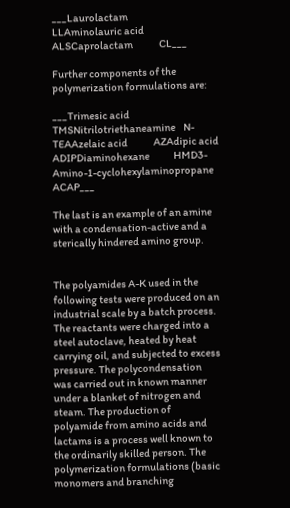___Laurolactam             LLAminolauric acid        ALSCaprolactam             CL___

Further components of the polymerization formulations are:

___Trimesic acid            TMSNitrilotriethaneamine    N-TEAAzelaic acid             AZAdipic acid              ADIPDiaminohexane            HMD3-Amino-1-cyclohexylaminopropane                    ACAP___

The last is an example of an amine with a condensation-active and a sterically hindered amino group.


The polyamides A-K used in the following tests were produced on an industrial scale by a batch process. The reactants were charged into a steel autoclave, heated by heat carrying oil, and subjected to excess pressure. The polycondensation was carried out in known manner under a blanket of nitrogen and steam. The production of polyamide from amino acids and lactams is a process well known to the ordinarily skilled person. The polymerization formulations (basic monomers and branching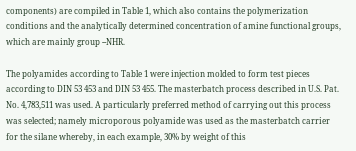components) are compiled in Table 1, which also contains the polymerization conditions and the analytically determined concentration of amine functional groups, which are mainly group --NHR.

The polyamides according to Table 1 were injection molded to form test pieces according to DIN 53 453 and DIN 53 455. The masterbatch process described in U.S. Pat. No. 4,783,511 was used. A particularly preferred method of carrying out this process was selected; namely microporous polyamide was used as the masterbatch carrier for the silane whereby, in each example, 30% by weight of this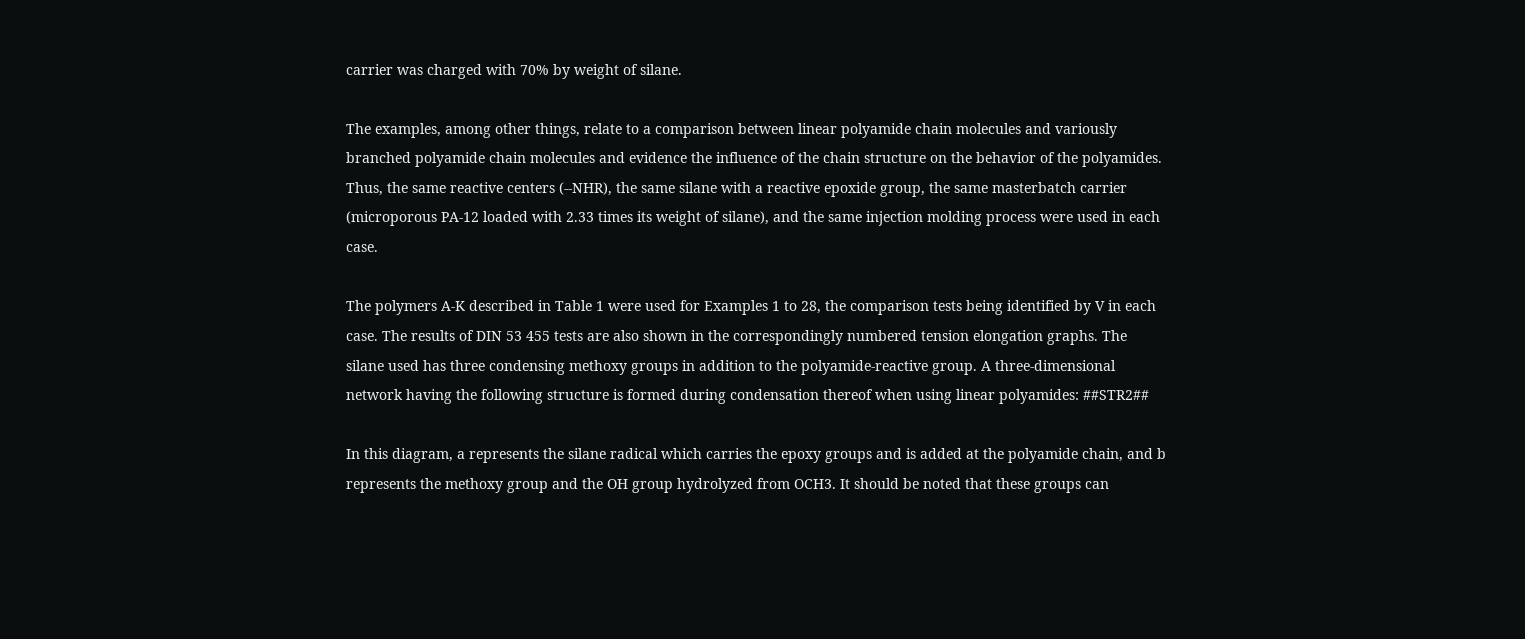carrier was charged with 70% by weight of silane.

The examples, among other things, relate to a comparison between linear polyamide chain molecules and variously branched polyamide chain molecules and evidence the influence of the chain structure on the behavior of the polyamides. Thus, the same reactive centers (--NHR), the same silane with a reactive epoxide group, the same masterbatch carrier (microporous PA-12 loaded with 2.33 times its weight of silane), and the same injection molding process were used in each case.

The polymers A-K described in Table 1 were used for Examples 1 to 28, the comparison tests being identified by V in each case. The results of DIN 53 455 tests are also shown in the correspondingly numbered tension elongation graphs. The silane used has three condensing methoxy groups in addition to the polyamide-reactive group. A three-dimensional network having the following structure is formed during condensation thereof when using linear polyamides: ##STR2##

In this diagram, a represents the silane radical which carries the epoxy groups and is added at the polyamide chain, and b represents the methoxy group and the OH group hydrolyzed from OCH3. It should be noted that these groups can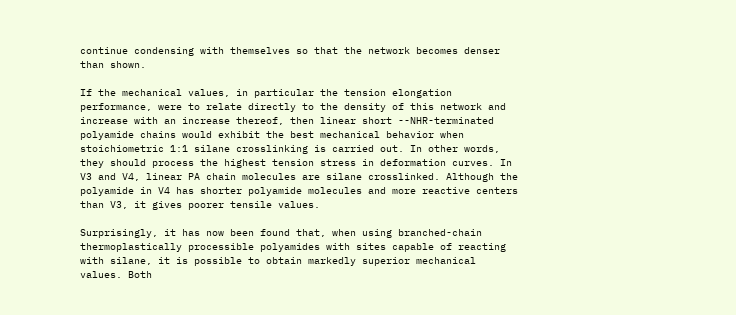continue condensing with themselves so that the network becomes denser than shown.

If the mechanical values, in particular the tension elongation performance, were to relate directly to the density of this network and increase with an increase thereof, then linear short --NHR-terminated polyamide chains would exhibit the best mechanical behavior when stoichiometric 1:1 silane crosslinking is carried out. In other words, they should process the highest tension stress in deformation curves. In V3 and V4, linear PA chain molecules are silane crosslinked. Although the polyamide in V4 has shorter polyamide molecules and more reactive centers than V3, it gives poorer tensile values.

Surprisingly, it has now been found that, when using branched-chain thermoplastically processible polyamides with sites capable of reacting with silane, it is possible to obtain markedly superior mechanical values. Both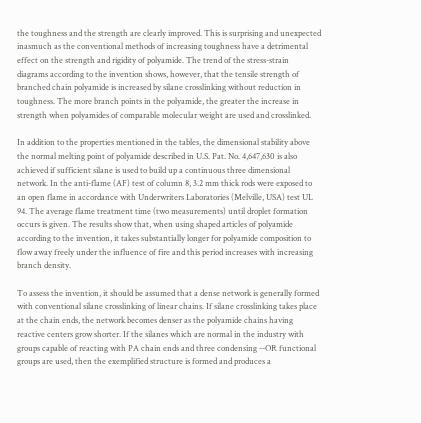the toughness and the strength are clearly improved. This is surprising and unexpected inasmuch as the conventional methods of increasing toughness have a detrimental effect on the strength and rigidity of polyamide. The trend of the stress-strain diagrams according to the invention shows, however, that the tensile strength of branched chain polyamide is increased by silane crosslinking without reduction in toughness. The more branch points in the polyamide, the greater the increase in strength when polyamides of comparable molecular weight are used and crosslinked.

In addition to the properties mentioned in the tables, the dimensional stability above the normal melting point of polyamide described in U.S. Pat. No. 4,647,630 is also achieved if sufficient silane is used to build up a continuous three dimensional network. In the anti-flame (AF) test of column 8, 3.2 mm thick rods were exposed to an open flame in accordance with Underwriters Laboratories (Melville, USA) test UL 94. The average flame treatment time (two measurements) until droplet formation occurs is given. The results show that, when using shaped articles of polyamide according to the invention, it takes substantially longer for polyamide composition to flow away freely under the influence of fire and this period increases with increasing branch density.

To assess the invention, it should be assumed that a dense network is generally formed with conventional silane crosslinking of linear chains. If silane crosslinking takes place at the chain ends, the network becomes denser as the polyamide chains having reactive centers grow shorter. If the silanes which are normal in the industry with groups capable of reacting with PA chain ends and three condensing --OR functional groups are used, then the exemplified structure is formed and produces a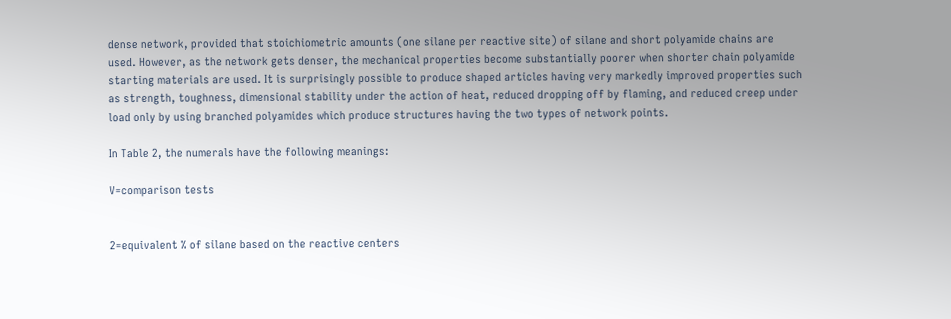dense network, provided that stoichiometric amounts (one silane per reactive site) of silane and short polyamide chains are used. However, as the network gets denser, the mechanical properties become substantially poorer when shorter chain polyamide starting materials are used. It is surprisingly possible to produce shaped articles having very markedly improved properties such as strength, toughness, dimensional stability under the action of heat, reduced dropping off by flaming, and reduced creep under load only by using branched polyamides which produce structures having the two types of network points.

In Table 2, the numerals have the following meanings:

V=comparison tests


2=equivalent % of silane based on the reactive centers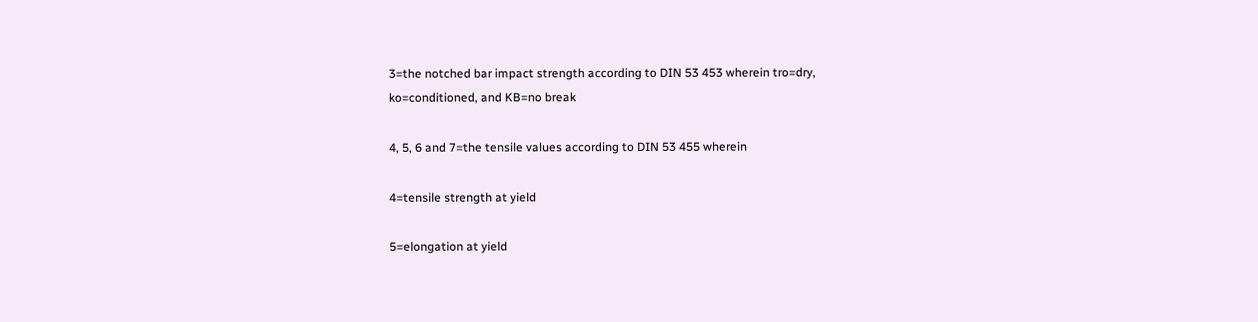3=the notched bar impact strength according to DIN 53 453 wherein tro=dry, ko=conditioned, and KB=no break

4, 5, 6 and 7=the tensile values according to DIN 53 455 wherein

4=tensile strength at yield

5=elongation at yield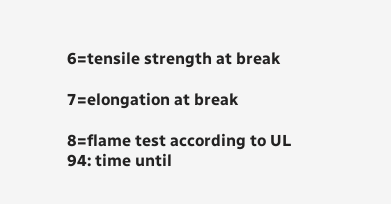6=tensile strength at break

7=elongation at break

8=flame test according to UL 94: time until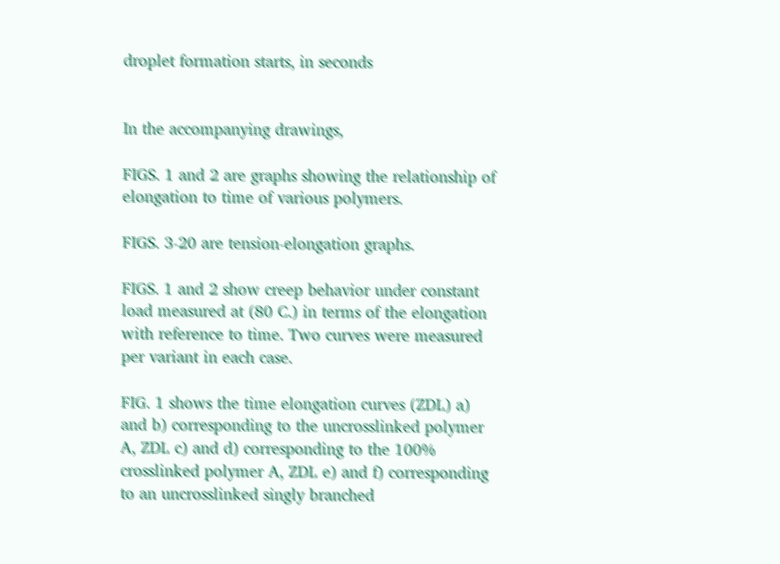droplet formation starts, in seconds


In the accompanying drawings,

FIGS. 1 and 2 are graphs showing the relationship of elongation to time of various polymers.

FIGS. 3-20 are tension-elongation graphs.

FIGS. 1 and 2 show creep behavior under constant load measured at (80 C.) in terms of the elongation with reference to time. Two curves were measured per variant in each case.

FIG. 1 shows the time elongation curves (ZDL) a) and b) corresponding to the uncrosslinked polymer A, ZDL c) and d) corresponding to the 100% crosslinked polymer A, ZDL e) and f) corresponding to an uncrosslinked singly branched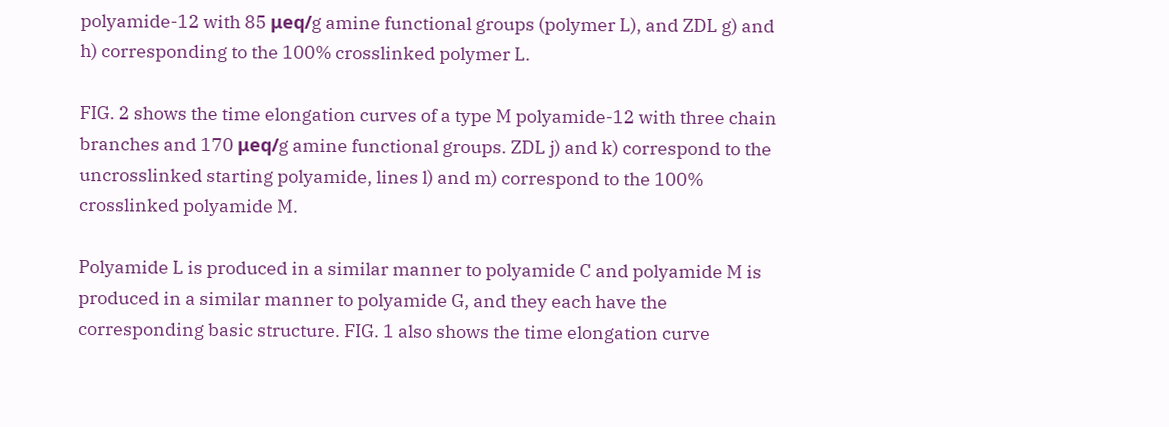polyamide-12 with 85 μeq/g amine functional groups (polymer L), and ZDL g) and h) corresponding to the 100% crosslinked polymer L.

FIG. 2 shows the time elongation curves of a type M polyamide-12 with three chain branches and 170 μeq/g amine functional groups. ZDL j) and k) correspond to the uncrosslinked starting polyamide, lines l) and m) correspond to the 100% crosslinked polyamide M.

Polyamide L is produced in a similar manner to polyamide C and polyamide M is produced in a similar manner to polyamide G, and they each have the corresponding basic structure. FIG. 1 also shows the time elongation curve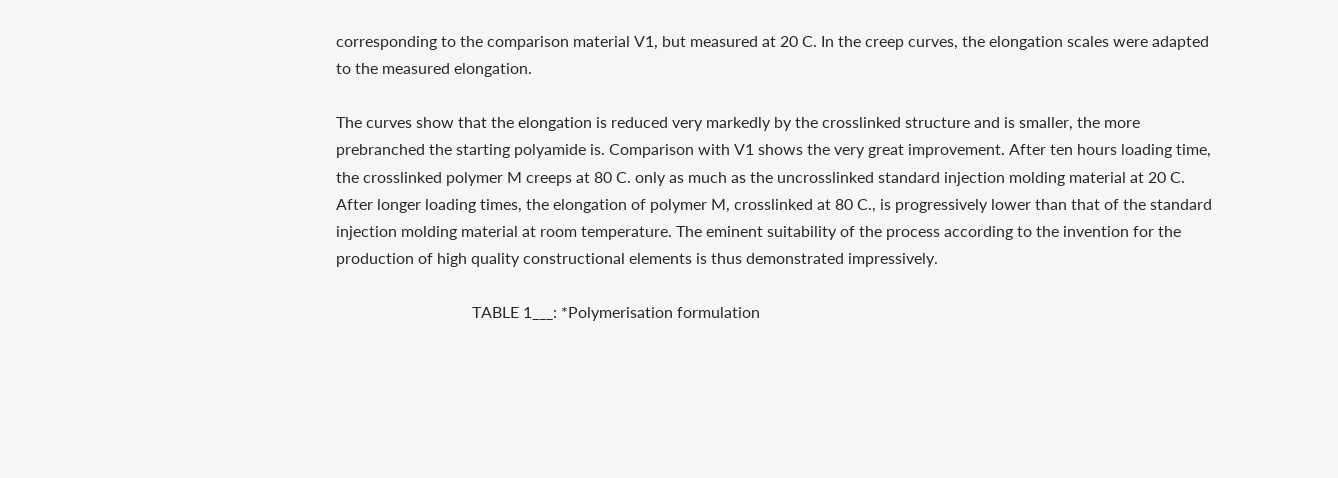corresponding to the comparison material V1, but measured at 20 C. In the creep curves, the elongation scales were adapted to the measured elongation.

The curves show that the elongation is reduced very markedly by the crosslinked structure and is smaller, the more prebranched the starting polyamide is. Comparison with V1 shows the very great improvement. After ten hours loading time, the crosslinked polymer M creeps at 80 C. only as much as the uncrosslinked standard injection molding material at 20 C. After longer loading times, the elongation of polymer M, crosslinked at 80 C., is progressively lower than that of the standard injection molding material at room temperature. The eminent suitability of the process according to the invention for the production of high quality constructional elements is thus demonstrated impressively.

                                  TABLE 1___: *Polymerisation formulation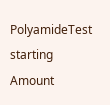PolyamideTest    starting     Amount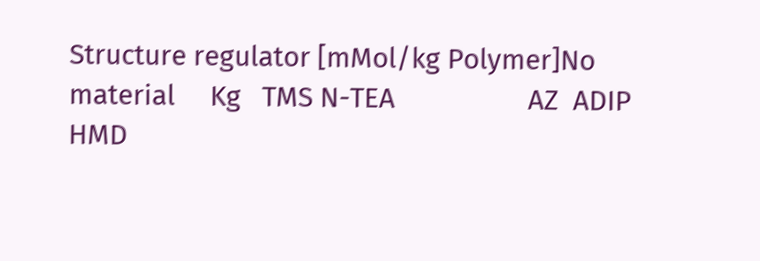Structure regulator [mMol/kg Polymer]No  material     Kg   TMS N-TEA                   AZ  ADIP                           HMD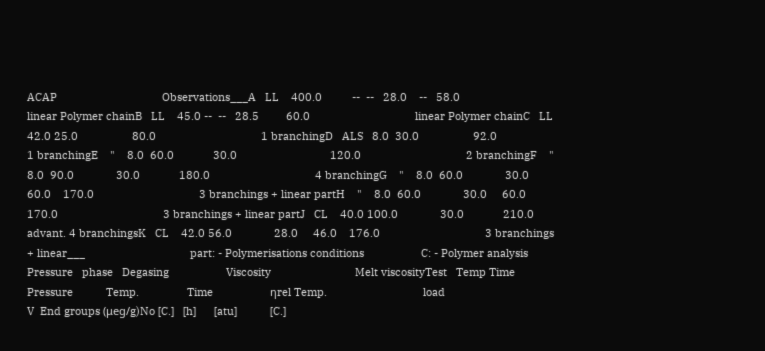ACAP                                   Observations___A   LL    400.0          --  --   28.0    --   58.0                                   linear Polymer chainB   LL    45.0 --  --   28.5         60.0                                   linear Polymer chainC   LL    42.0 25.0                  80.0                                   1 branchingD   ALS   8.0  30.0                  92.0                                   1 branchingE    "    8.0  60.0             30.0                               120.0                                   2 branchingF    "    8.0  90.0              30.0             180.0                                   4 branchingG    "    8.0  60.0              30.0     60.0    170.0                                   3 branchings + linear partH    "    8.0  60.0              30.0     60.0    170.0                                   3 branchings + linear partJ   CL    40.0 100.0              30.0             210.0                                   advant. 4 branchingsK   CL    42.0 56.0              28.0     46.0    176.0                                   3 branchings + linear___                                   part: - Polymerisations conditions                   C: - Polymer analysis   Pressure   phase   Degasing                   Viscosity                            Melt viscosityTest   Temp Time      Pressure           Temp.                Time                   ηrel Temp.                                load                                   V  End groups (μeg/g)No [C.]   [h]      [atu]           [C.]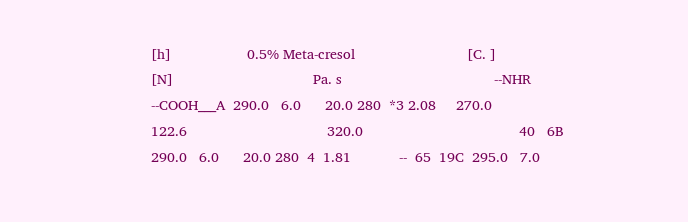[h]                   0.5% Meta-cresol                            [C. ]                                [N]                                   Pa. s                                      --NHR                                           --COOH___A  290.0   6.0      20.0 280  *3 2.08     270.0                                122.6                                   320.0                                       40   6B  290.0   6.0      20.0 280  4  1.81            --  65  19C  295.0   7.0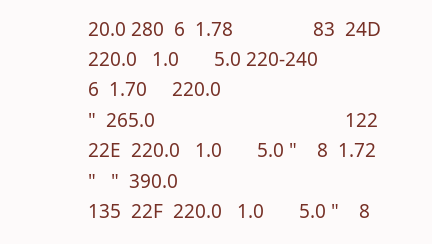20.0 280  6  1.78                83  24D  220.0   1.0       5.0 220-240                6  1.70     220.0                                "  265.0                                      122  22E  220.0   1.0       5.0 "    8  1.72     "   "  390.0                                      135  22F  220.0   1.0       5.0 "    8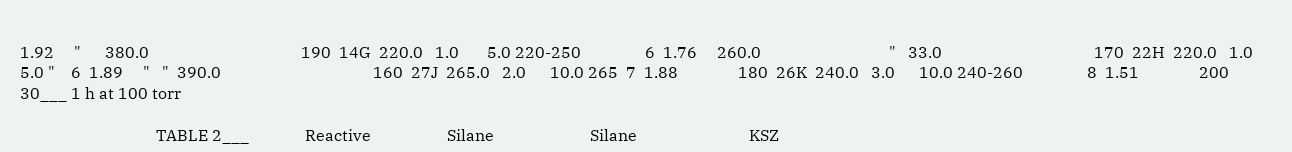1.92     "      380.0                                      190  14G  220.0   1.0       5.0 220-250                6  1.76     260.0                                "   33.0                                      170  22H  220.0   1.0       5.0 "    6  1.89     "   "  390.0                                      160  27J  265.0   2.0      10.0 265  7  1.88               180  26K  240.0   3.0      10.0 240-260                8  1.51               200  30___ 1 h at 100 torr

                                  TABLE 2___              Reactive                   Silane                        Silane                            KSZ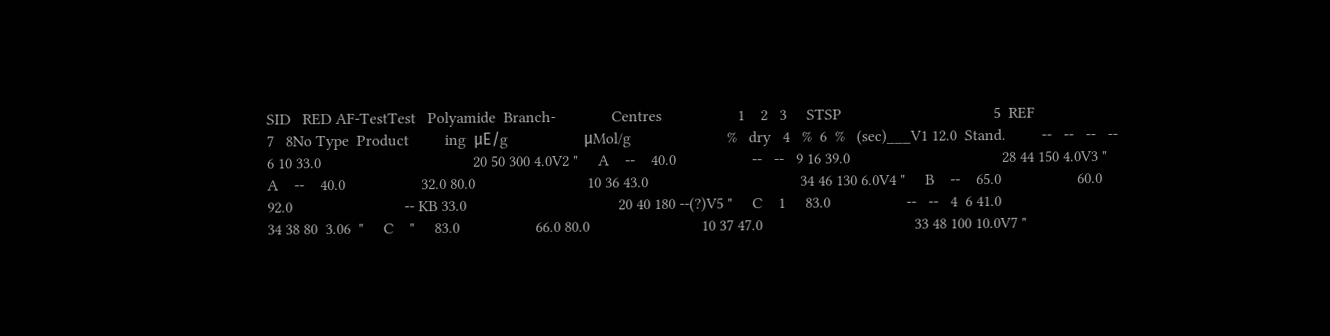SID   RED AF-TestTest   Polyamide  Branch-              Centres                   1    2   3     STSP                                      5  REF                                            7   8No Type  Product         ing  μE/g                   μMol/g                        %   dry   4   %  6  %   (sec)___V1 12.0  Stand.         --   --   --   --   6 10 33.0                                      20 50 300 4.0V2 "     A    --    40.0                   --   --   9 16 39.0                                      28 44 150 4.0V3 "     A    --    40.0                   32.0 80.0                            10 36 43.0                                      34 46 130 6.0V4 "     B    --    65.0                   60.0 92.0                            -- KB 33.0                                      20 40 180 --(?)V5 "     C    1     83.0                   --   --   4  6 41.0                                      34 38 80  3.06  "     C    "     83.0                   66.0 80.0                            10 37 47.0                                      33 48 100 10.0V7 "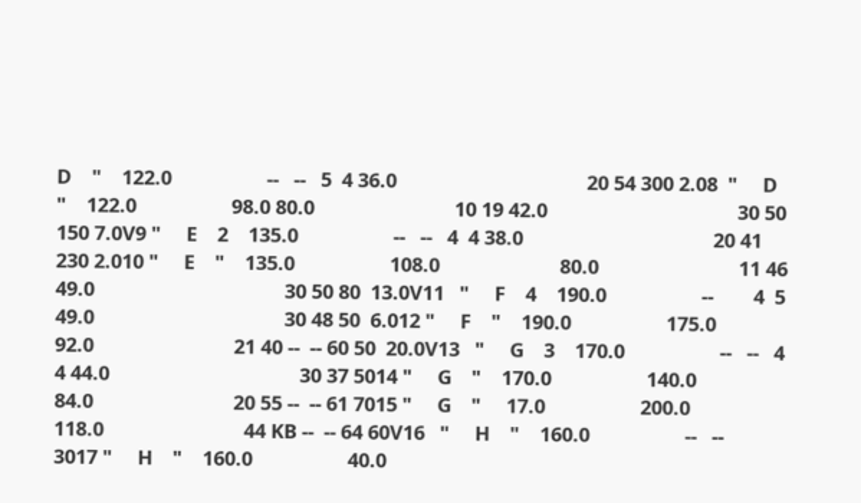D    "    122.0                   --   --   5  4 36.0                                      20 54 300 2.08  "     D    "    122.0                   98.0 80.0                            10 19 42.0                                      30 50 150 7.0V9 "     E    2    135.0                   --   --   4  4 38.0                                      20 41 230 2.010 "     E    "    135.0                   108.0                        80.0                            11 46 49.0                                      30 50 80  13.0V11   "     F    4    190.0                   --        4  5 49.0                                      30 48 50  6.012 "     F    "    190.0                   175.0                        92.0                            21 40 --  -- 60 50  20.0V13   "     G    3    170.0                   --   --   4  4 44.0                                      30 37 5014 "     G    "    170.0                   140.0                        84.0                            20 55 --  -- 61 7015 "     G    "     17.0                   200.0                        118.0                            44 KB --  -- 64 60V16   "     H    "    160.0                   --   --                  3017 "     H    "    160.0                   40.0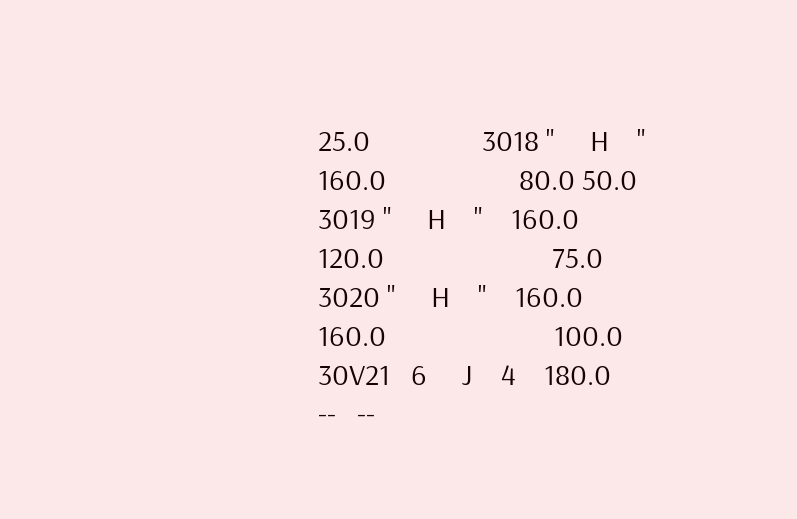25.0                3018 "     H    "    160.0                   80.0 50.0                3019 "     H    "    160.0                   120.0                        75.0                3020 "     H    "    160.0                   160.0                        100.0               30V21   6     J    4    180.0                   --   --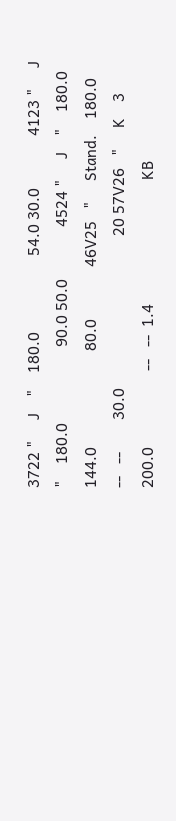3722 "     J    "    180.0                   54.0 30.0             4123 "     J    "    180.0                   90.0 50.0             4524 "     J    "    180.0                   144.0                        80.0             46V25   "     Stand.    180.0                   --   --        30.0                                      20 57V26   "     K    3    200.0                   --   --  1.4                               KB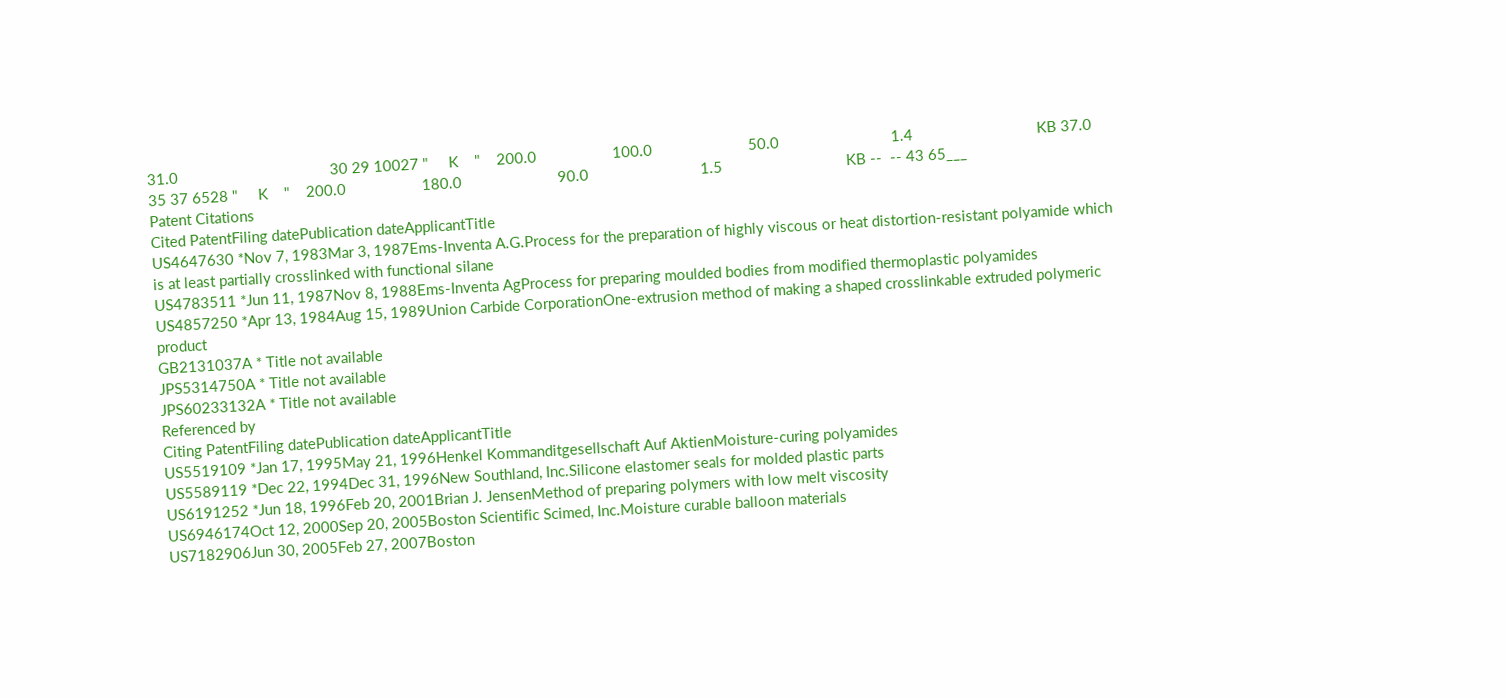31.0                                      30 29 10027 "     K    "    200.0                   100.0                        50.0                            1.4                               KB 37.0                                      35 37 6528 "     K    "    200.0                   180.0                        90.0                            1.5                               KB --  -- 43 65___
Patent Citations
Cited PatentFiling datePublication dateApplicantTitle
US4647630 *Nov 7, 1983Mar 3, 1987Ems-Inventa A.G.Process for the preparation of highly viscous or heat distortion-resistant polyamide which is at least partially crosslinked with functional silane
US4783511 *Jun 11, 1987Nov 8, 1988Ems-Inventa AgProcess for preparing moulded bodies from modified thermoplastic polyamides
US4857250 *Apr 13, 1984Aug 15, 1989Union Carbide CorporationOne-extrusion method of making a shaped crosslinkable extruded polymeric product
GB2131037A * Title not available
JPS5314750A * Title not available
JPS60233132A * Title not available
Referenced by
Citing PatentFiling datePublication dateApplicantTitle
US5519109 *Jan 17, 1995May 21, 1996Henkel Kommanditgesellschaft Auf AktienMoisture-curing polyamides
US5589119 *Dec 22, 1994Dec 31, 1996New Southland, Inc.Silicone elastomer seals for molded plastic parts
US6191252 *Jun 18, 1996Feb 20, 2001Brian J. JensenMethod of preparing polymers with low melt viscosity
US6946174Oct 12, 2000Sep 20, 2005Boston Scientific Scimed, Inc.Moisture curable balloon materials
US7182906Jun 30, 2005Feb 27, 2007Boston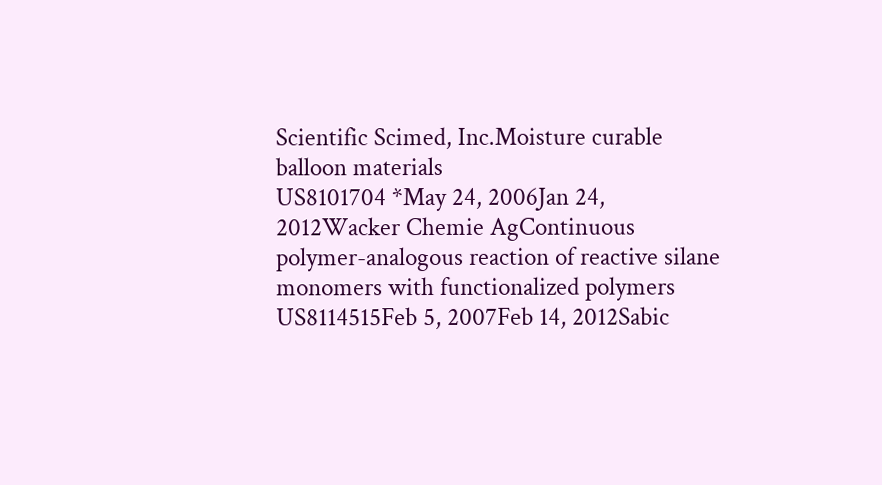Scientific Scimed, Inc.Moisture curable balloon materials
US8101704 *May 24, 2006Jan 24, 2012Wacker Chemie AgContinuous polymer-analogous reaction of reactive silane monomers with functionalized polymers
US8114515Feb 5, 2007Feb 14, 2012Sabic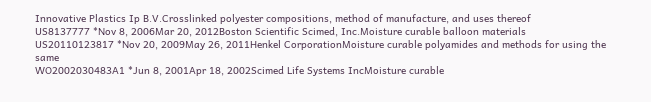Innovative Plastics Ip B.V.Crosslinked polyester compositions, method of manufacture, and uses thereof
US8137777 *Nov 8, 2006Mar 20, 2012Boston Scientific Scimed, Inc.Moisture curable balloon materials
US20110123817 *Nov 20, 2009May 26, 2011Henkel CorporationMoisture curable polyamides and methods for using the same
WO2002030483A1 *Jun 8, 2001Apr 18, 2002Scimed Life Systems IncMoisture curable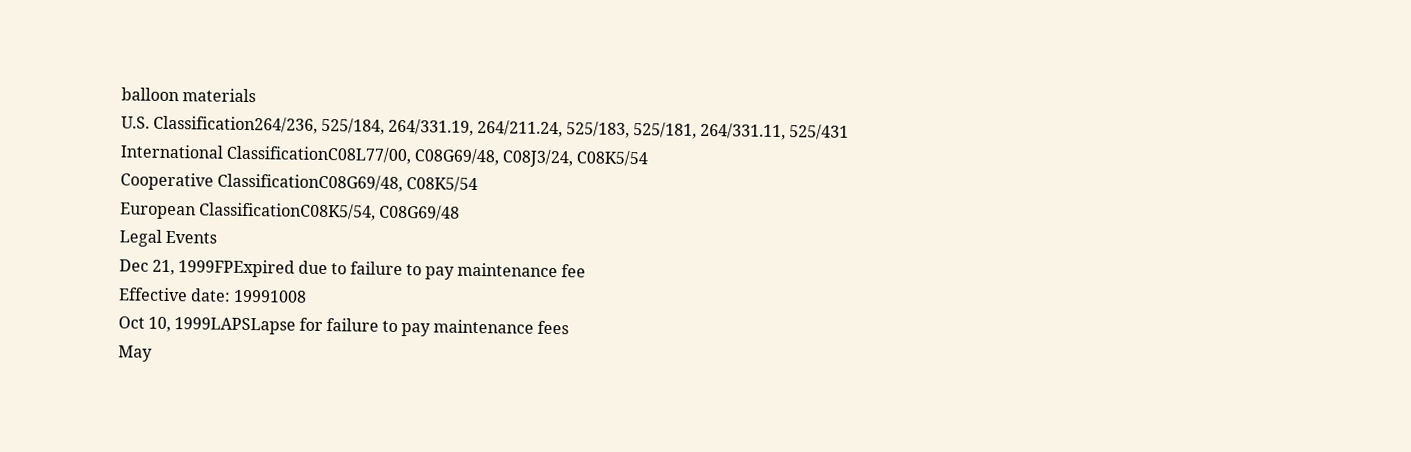balloon materials
U.S. Classification264/236, 525/184, 264/331.19, 264/211.24, 525/183, 525/181, 264/331.11, 525/431
International ClassificationC08L77/00, C08G69/48, C08J3/24, C08K5/54
Cooperative ClassificationC08G69/48, C08K5/54
European ClassificationC08K5/54, C08G69/48
Legal Events
Dec 21, 1999FPExpired due to failure to pay maintenance fee
Effective date: 19991008
Oct 10, 1999LAPSLapse for failure to pay maintenance fees
May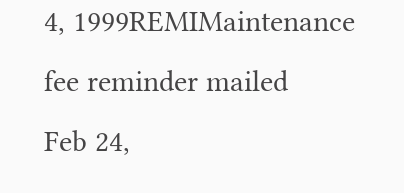4, 1999REMIMaintenance fee reminder mailed
Feb 24,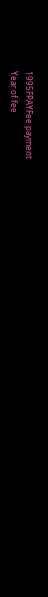1995FPAYFee payment
Year of fee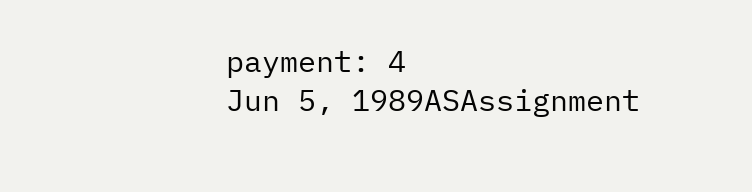payment: 4
Jun 5, 1989ASAssignment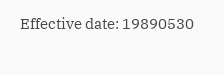Effective date: 19890530